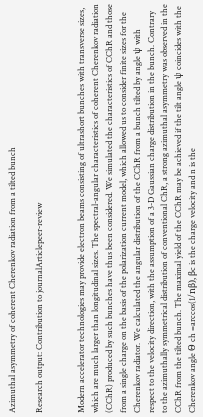Azimuthal asymmetry of coherent Cherenkov radiation from a tilted bunch

Research output: Contribution to journalArticlepeer-review


Modern accelerator technologies may provide electron beams consisting of ultrashort bunches with transverse sizes, which are much larger than longitudinal sizes. The spectral-angular characteristics of coherent Cherenkov radiation (CChR) produced by such bunches have thus been considered. We simulated the characteristics of CChR and those from a single charge on the basis of the polarization current model, which allowed us to consider finite sizes for the Cherenkov radiator. We calculated the angular distribution of the CChR from a bunch tilted by angle ψ with respect to the velocity direction, with the assumption of a 3-D Gaussian charge distribution in the bunch. Contrary to the azimuthally symmetrical distribution of conventional ChR, a strong azimuthal asymmetry was observed in the CChR from the tilted bunch. The maximal yield of the CChR may be achieved if the tilt angle ψ coincides with the Cherenkov angle Θ ch =arccos(1/nβ), βc is the charge velocity and n is the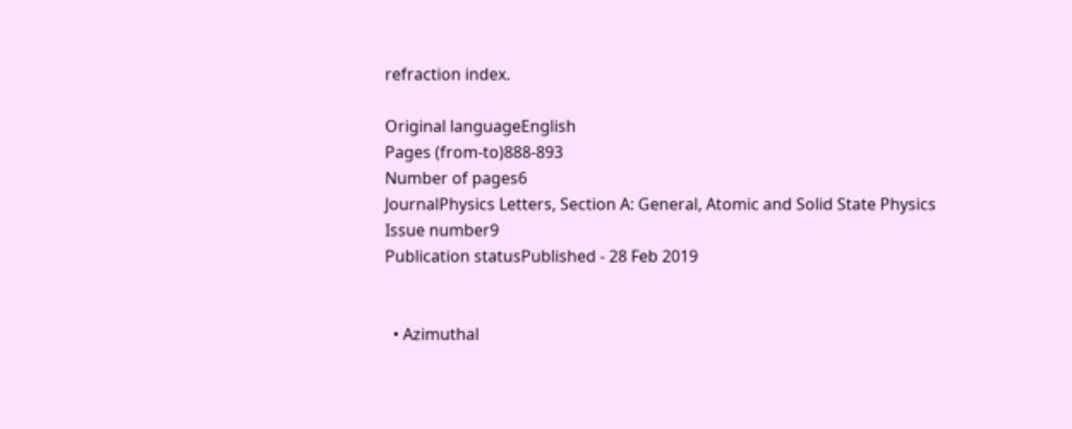refraction index.

Original languageEnglish
Pages (from-to)888-893
Number of pages6
JournalPhysics Letters, Section A: General, Atomic and Solid State Physics
Issue number9
Publication statusPublished - 28 Feb 2019


  • Azimuthal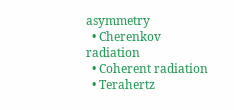asymmetry
  • Cherenkov radiation
  • Coherent radiation
  • Terahertz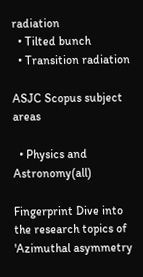radiation
  • Tilted bunch
  • Transition radiation

ASJC Scopus subject areas

  • Physics and Astronomy(all)

Fingerprint Dive into the research topics of 'Azimuthal asymmetry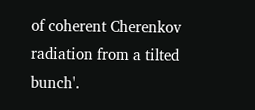of coherent Cherenkov radiation from a tilted bunch'.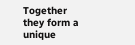Together they form a unique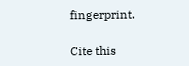fingerprint.

Cite this